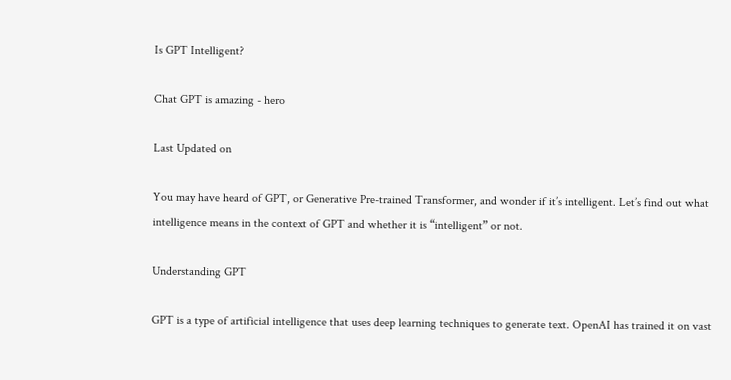Is GPT Intelligent?

Chat GPT is amazing - hero

Last Updated on

You may have heard of GPT, or Generative Pre-trained Transformer, and wonder if it’s intelligent. Let’s find out what intelligence means in the context of GPT and whether it is “intelligent” or not.

Understanding GPT

GPT is a type of artificial intelligence that uses deep learning techniques to generate text. OpenAI has trained it on vast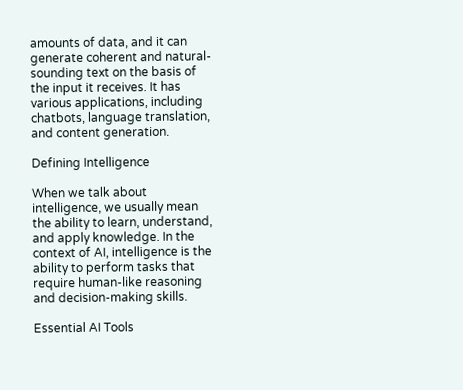amounts of data, and it can generate coherent and natural-sounding text on the basis of the input it receives. It has various applications, including chatbots, language translation, and content generation.

Defining Intelligence

When we talk about intelligence, we usually mean the ability to learn, understand, and apply knowledge. In the context of AI, intelligence is the ability to perform tasks that require human-like reasoning and decision-making skills.

Essential AI Tools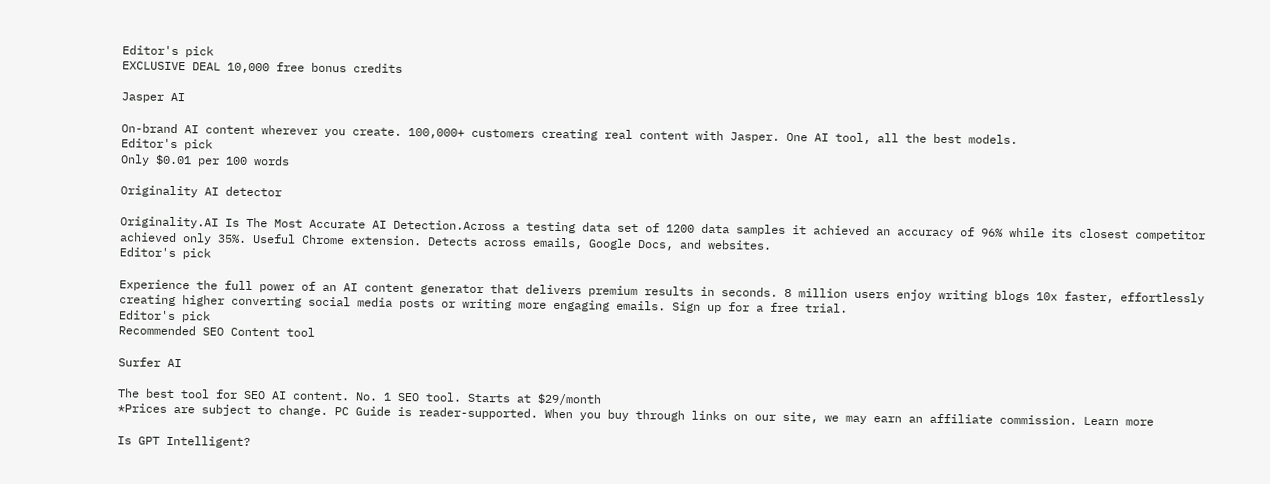Editor's pick
EXCLUSIVE DEAL 10,000 free bonus credits

Jasper AI

On-brand AI content wherever you create. 100,000+ customers creating real content with Jasper. One AI tool, all the best models.
Editor's pick
Only $0.01 per 100 words

Originality AI detector

Originality.AI Is The Most Accurate AI Detection.Across a testing data set of 1200 data samples it achieved an accuracy of 96% while its closest competitor achieved only 35%. Useful Chrome extension. Detects across emails, Google Docs, and websites.
Editor's pick

Experience the full power of an AI content generator that delivers premium results in seconds. 8 million users enjoy writing blogs 10x faster, effortlessly creating higher converting social media posts or writing more engaging emails. Sign up for a free trial.
Editor's pick
Recommended SEO Content tool

Surfer AI

The best tool for SEO AI content. No. 1 SEO tool. Starts at $29/month
*Prices are subject to change. PC Guide is reader-supported. When you buy through links on our site, we may earn an affiliate commission. Learn more

Is GPT Intelligent?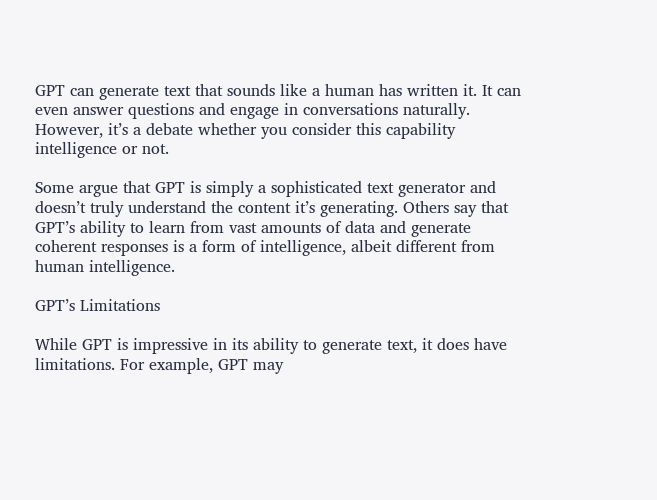GPT can generate text that sounds like a human has written it. It can even answer questions and engage in conversations naturally. However, it’s a debate whether you consider this capability intelligence or not.

Some argue that GPT is simply a sophisticated text generator and doesn’t truly understand the content it’s generating. Others say that GPT’s ability to learn from vast amounts of data and generate coherent responses is a form of intelligence, albeit different from human intelligence.

GPT’s Limitations

While GPT is impressive in its ability to generate text, it does have limitations. For example, GPT may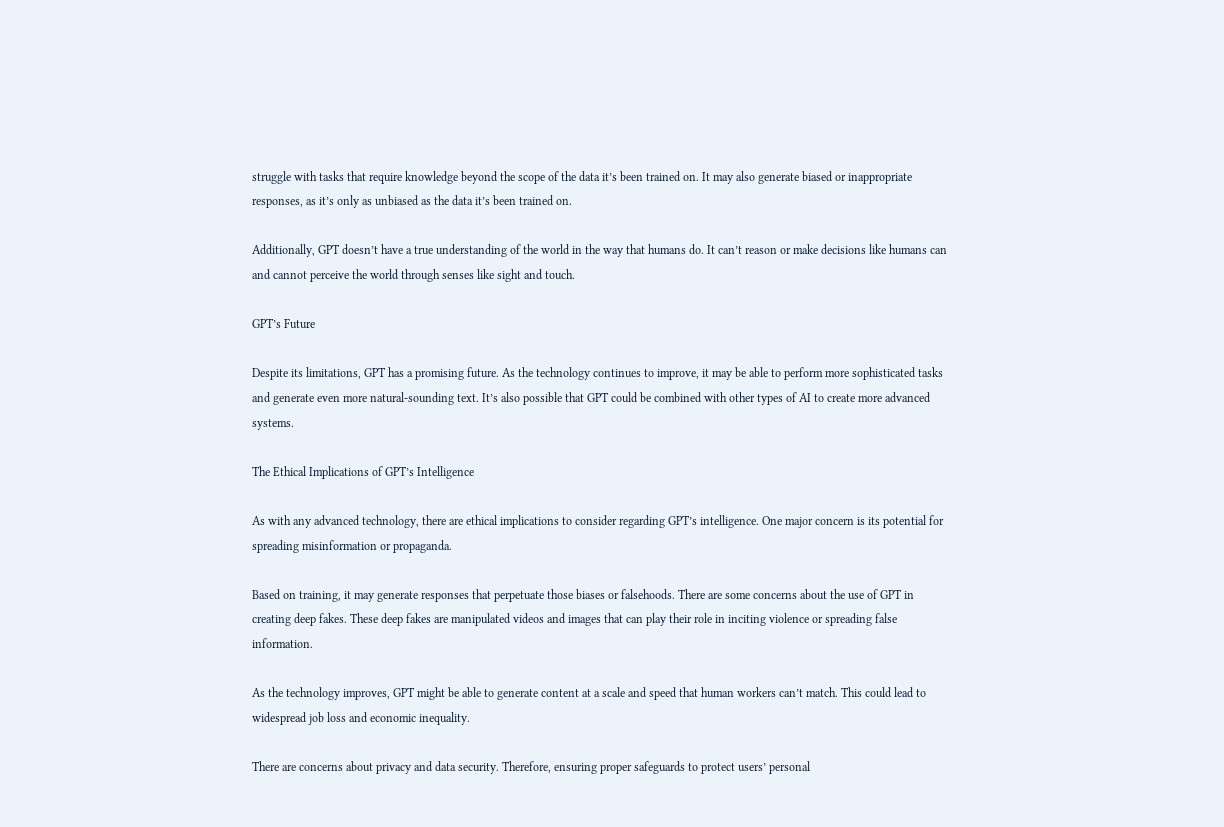struggle with tasks that require knowledge beyond the scope of the data it’s been trained on. It may also generate biased or inappropriate responses, as it’s only as unbiased as the data it’s been trained on.

Additionally, GPT doesn’t have a true understanding of the world in the way that humans do. It can’t reason or make decisions like humans can and cannot perceive the world through senses like sight and touch.

GPT’s Future

Despite its limitations, GPT has a promising future. As the technology continues to improve, it may be able to perform more sophisticated tasks and generate even more natural-sounding text. It’s also possible that GPT could be combined with other types of AI to create more advanced systems.

The Ethical Implications of GPT’s Intelligence

As with any advanced technology, there are ethical implications to consider regarding GPT’s intelligence. One major concern is its potential for spreading misinformation or propaganda.

Based on training, it may generate responses that perpetuate those biases or falsehoods. There are some concerns about the use of GPT in creating deep fakes. These deep fakes are manipulated videos and images that can play their role in inciting violence or spreading false information.

As the technology improves, GPT might be able to generate content at a scale and speed that human workers can’t match. This could lead to widespread job loss and economic inequality.

There are concerns about privacy and data security. Therefore, ensuring proper safeguards to protect users’ personal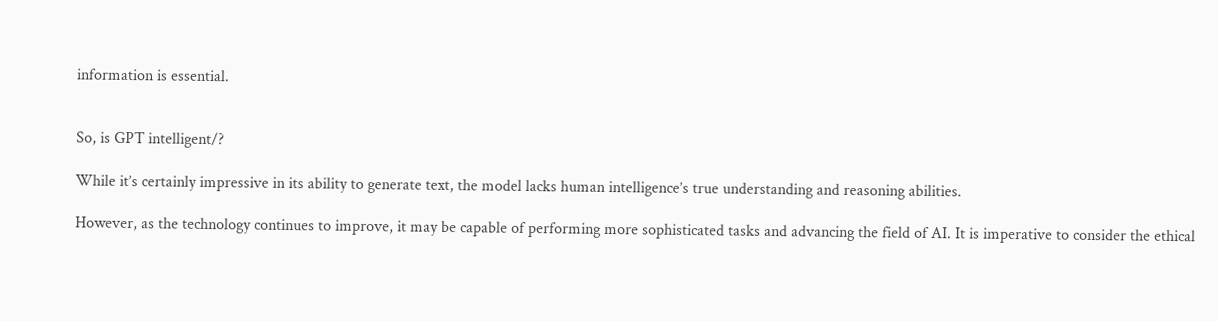information is essential.


So, is GPT intelligent/?

While it’s certainly impressive in its ability to generate text, the model lacks human intelligence’s true understanding and reasoning abilities.

However, as the technology continues to improve, it may be capable of performing more sophisticated tasks and advancing the field of AI. It is imperative to consider the ethical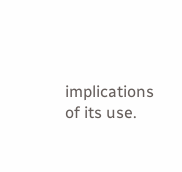implications of its use.